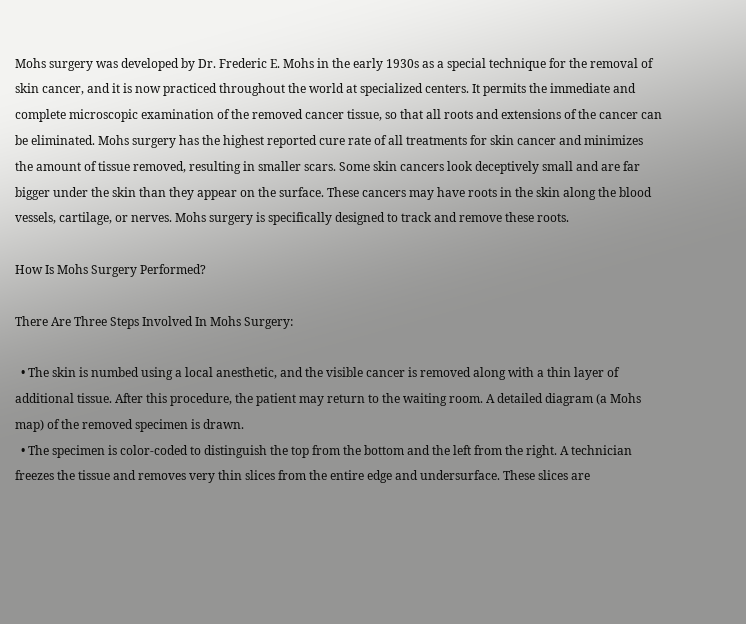Mohs surgery was developed by Dr. Frederic E. Mohs in the early 1930s as a special technique for the removal of skin cancer, and it is now practiced throughout the world at specialized centers. It permits the immediate and complete microscopic examination of the removed cancer tissue, so that all roots and extensions of the cancer can be eliminated. Mohs surgery has the highest reported cure rate of all treatments for skin cancer and minimizes the amount of tissue removed, resulting in smaller scars. Some skin cancers look deceptively small and are far bigger under the skin than they appear on the surface. These cancers may have roots in the skin along the blood vessels, cartilage, or nerves. Mohs surgery is specifically designed to track and remove these roots.

How Is Mohs Surgery Performed?

There Are Three Steps Involved In Mohs Surgery:

  • The skin is numbed using a local anesthetic, and the visible cancer is removed along with a thin layer of additional tissue. After this procedure, the patient may return to the waiting room. A detailed diagram (a Mohs map) of the removed specimen is drawn.
  • The specimen is color-coded to distinguish the top from the bottom and the left from the right. A technician freezes the tissue and removes very thin slices from the entire edge and undersurface. These slices are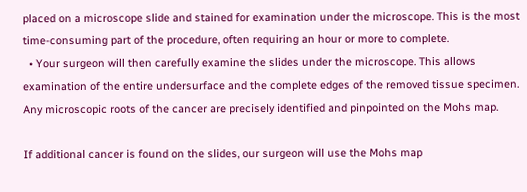placed on a microscope slide and stained for examination under the microscope. This is the most time-consuming part of the procedure, often requiring an hour or more to complete.
  • Your surgeon will then carefully examine the slides under the microscope. This allows examination of the entire undersurface and the complete edges of the removed tissue specimen. Any microscopic roots of the cancer are precisely identified and pinpointed on the Mohs map.

If additional cancer is found on the slides, our surgeon will use the Mohs map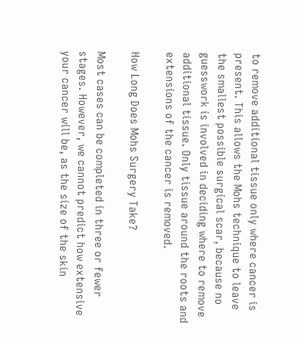to remove additional tissue only where cancer is present. This allows the Mohs technique to leave the smallest possible surgical scar, because no guesswork is involved in deciding where to remove additional tissue. Only tissue around the roots and extensions of the cancer is removed.

How Long Does Mohs Surgery Take?

Most cases can be completed in three or fewer stages. However, we cannot predict how extensive your cancer will be, as the size of the skin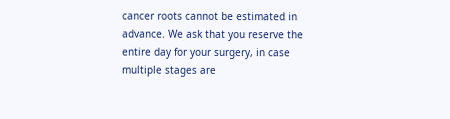cancer roots cannot be estimated in advance. We ask that you reserve the entire day for your surgery, in case multiple stages are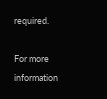required.

For more information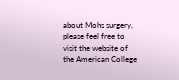about Mohs surgery, please feel free to visit the website of the American College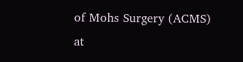of Mohs Surgery (ACMS) at